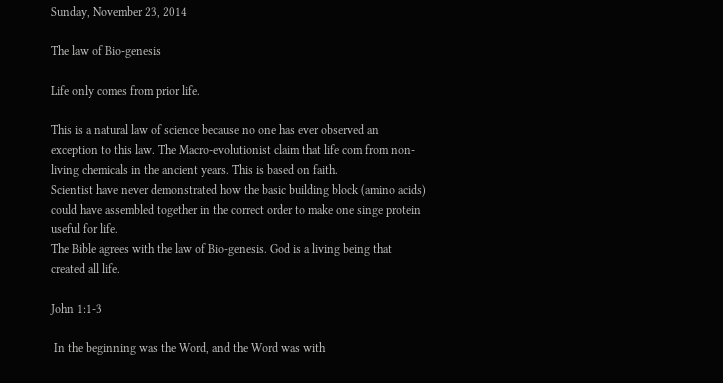Sunday, November 23, 2014

The law of Bio-genesis

Life only comes from prior life.

This is a natural law of science because no one has ever observed an exception to this law. The Macro-evolutionist claim that life com from non-living chemicals in the ancient years. This is based on faith.
Scientist have never demonstrated how the basic building block (amino acids) could have assembled together in the correct order to make one singe protein useful for life.
The Bible agrees with the law of Bio-genesis. God is a living being that created all life.

John 1:1-3

 In the beginning was the Word, and the Word was with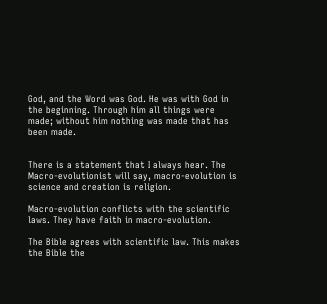God, and the Word was God. He was with God in the beginning. Through him all things were made; without him nothing was made that has been made.


There is a statement that I always hear. The Macro-evolutionist will say, macro-evolution is science and creation is religion.

Macro-evolution conflicts with the scientific laws. They have faith in macro-evolution.

The Bible agrees with scientific law. This makes the Bible the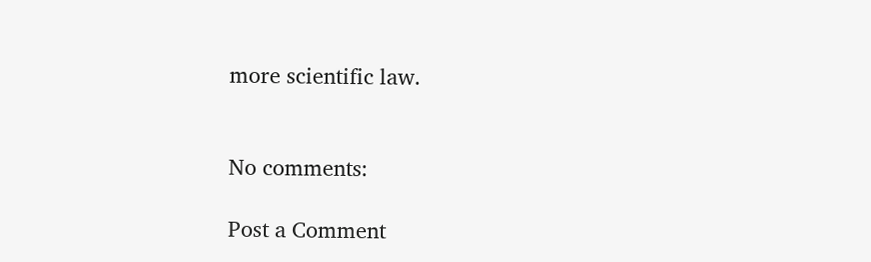more scientific law.


No comments:

Post a Comment